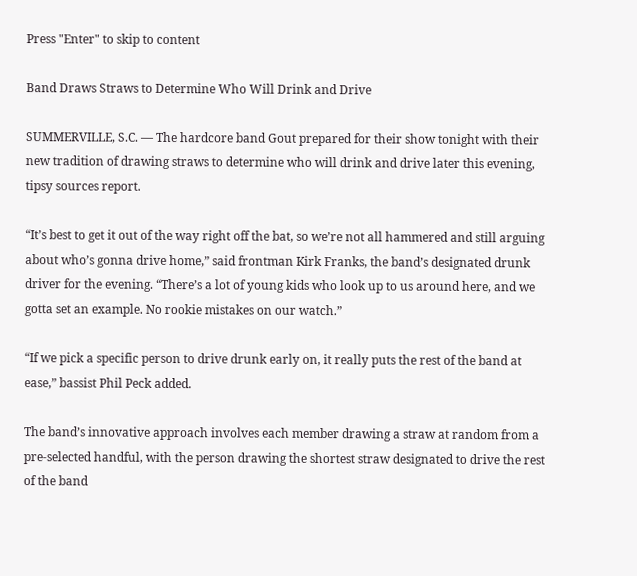Press "Enter" to skip to content

Band Draws Straws to Determine Who Will Drink and Drive

SUMMERVILLE, S.C. — The hardcore band Gout prepared for their show tonight with their new tradition of drawing straws to determine who will drink and drive later this evening, tipsy sources report.

“It’s best to get it out of the way right off the bat, so we’re not all hammered and still arguing about who’s gonna drive home,” said frontman Kirk Franks, the band’s designated drunk driver for the evening. “There’s a lot of young kids who look up to us around here, and we gotta set an example. No rookie mistakes on our watch.”

“If we pick a specific person to drive drunk early on, it really puts the rest of the band at ease,” bassist Phil Peck added.

The band’s innovative approach involves each member drawing a straw at random from a pre-selected handful, with the person drawing the shortest straw designated to drive the rest of the band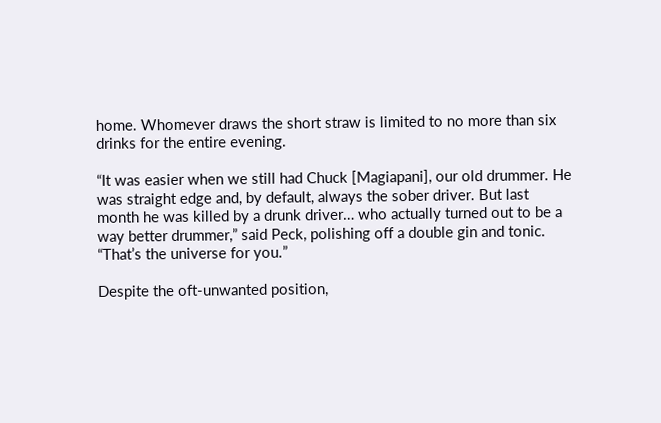home. Whomever draws the short straw is limited to no more than six drinks for the entire evening.

“It was easier when we still had Chuck [Magiapani], our old drummer. He was straight edge and, by default, always the sober driver. But last month he was killed by a drunk driver… who actually turned out to be a way better drummer,” said Peck, polishing off a double gin and tonic. “That’s the universe for you.”

Despite the oft-unwanted position,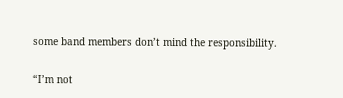some band members don’t mind the responsibility.

“I’m not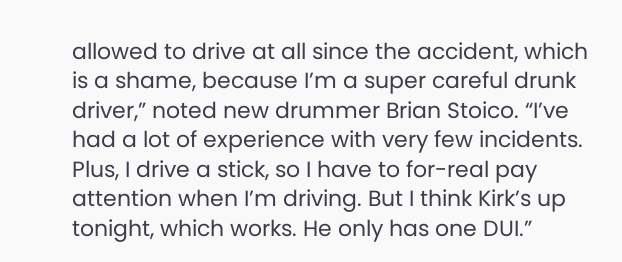allowed to drive at all since the accident, which is a shame, because I’m a super careful drunk driver,” noted new drummer Brian Stoico. “I’ve had a lot of experience with very few incidents. Plus, I drive a stick, so I have to for-real pay attention when I’m driving. But I think Kirk’s up tonight, which works. He only has one DUI.”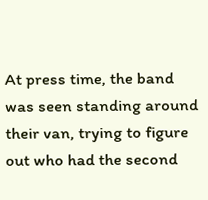At press time, the band was seen standing around their van, trying to figure out who had the second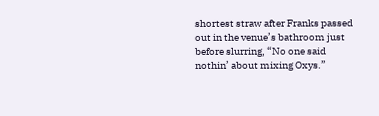shortest straw after Franks passed out in the venue’s bathroom just before slurring, “No one said nothin’ about mixing Oxys.”